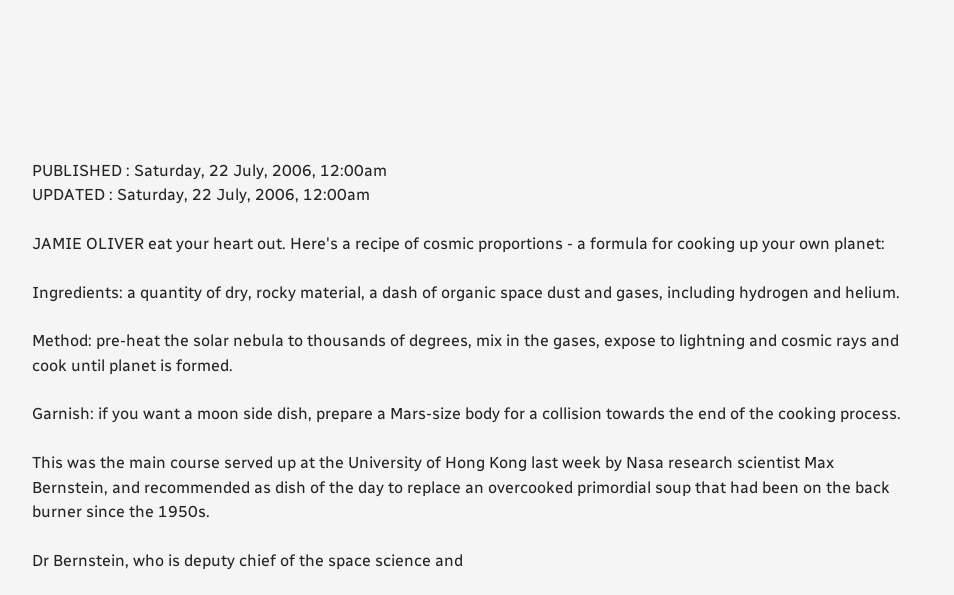PUBLISHED : Saturday, 22 July, 2006, 12:00am
UPDATED : Saturday, 22 July, 2006, 12:00am

JAMIE OLIVER eat your heart out. Here's a recipe of cosmic proportions - a formula for cooking up your own planet:

Ingredients: a quantity of dry, rocky material, a dash of organic space dust and gases, including hydrogen and helium.

Method: pre-heat the solar nebula to thousands of degrees, mix in the gases, expose to lightning and cosmic rays and cook until planet is formed.

Garnish: if you want a moon side dish, prepare a Mars-size body for a collision towards the end of the cooking process.

This was the main course served up at the University of Hong Kong last week by Nasa research scientist Max Bernstein, and recommended as dish of the day to replace an overcooked primordial soup that had been on the back burner since the 1950s.

Dr Bernstein, who is deputy chief of the space science and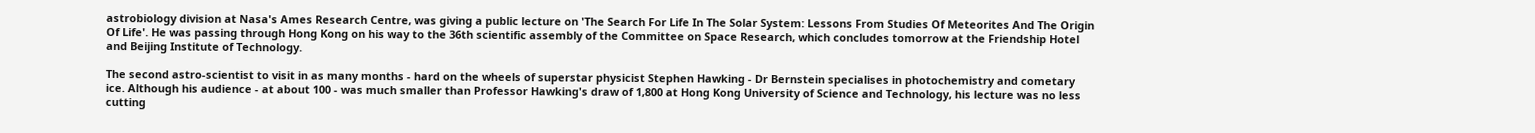astrobiology division at Nasa's Ames Research Centre, was giving a public lecture on 'The Search For Life In The Solar System: Lessons From Studies Of Meteorites And The Origin Of Life'. He was passing through Hong Kong on his way to the 36th scientific assembly of the Committee on Space Research, which concludes tomorrow at the Friendship Hotel and Beijing Institute of Technology.

The second astro-scientist to visit in as many months - hard on the wheels of superstar physicist Stephen Hawking - Dr Bernstein specialises in photochemistry and cometary ice. Although his audience - at about 100 - was much smaller than Professor Hawking's draw of 1,800 at Hong Kong University of Science and Technology, his lecture was no less cutting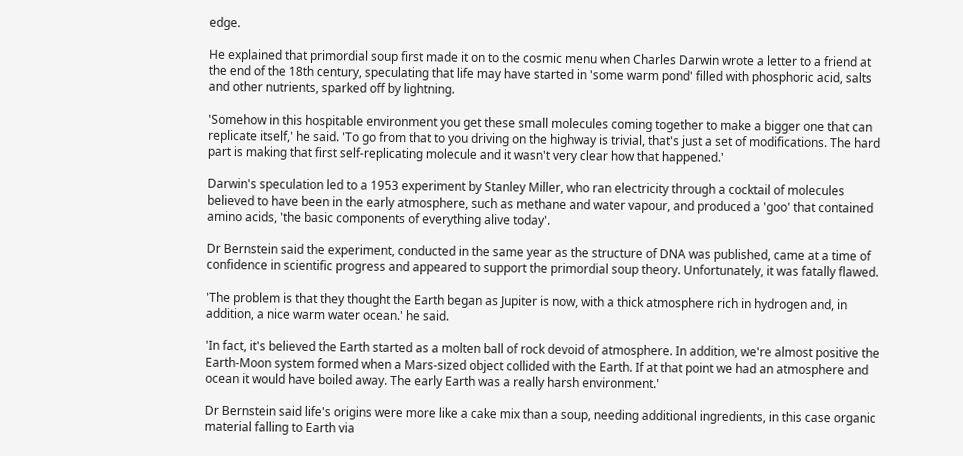edge.

He explained that primordial soup first made it on to the cosmic menu when Charles Darwin wrote a letter to a friend at the end of the 18th century, speculating that life may have started in 'some warm pond' filled with phosphoric acid, salts and other nutrients, sparked off by lightning.

'Somehow in this hospitable environment you get these small molecules coming together to make a bigger one that can replicate itself,' he said. 'To go from that to you driving on the highway is trivial, that's just a set of modifications. The hard part is making that first self-replicating molecule and it wasn't very clear how that happened.'

Darwin's speculation led to a 1953 experiment by Stanley Miller, who ran electricity through a cocktail of molecules believed to have been in the early atmosphere, such as methane and water vapour, and produced a 'goo' that contained amino acids, 'the basic components of everything alive today'.

Dr Bernstein said the experiment, conducted in the same year as the structure of DNA was published, came at a time of confidence in scientific progress and appeared to support the primordial soup theory. Unfortunately, it was fatally flawed.

'The problem is that they thought the Earth began as Jupiter is now, with a thick atmosphere rich in hydrogen and, in addition, a nice warm water ocean.' he said.

'In fact, it's believed the Earth started as a molten ball of rock devoid of atmosphere. In addition, we're almost positive the Earth-Moon system formed when a Mars-sized object collided with the Earth. If at that point we had an atmosphere and ocean it would have boiled away. The early Earth was a really harsh environment.'

Dr Bernstein said life's origins were more like a cake mix than a soup, needing additional ingredients, in this case organic material falling to Earth via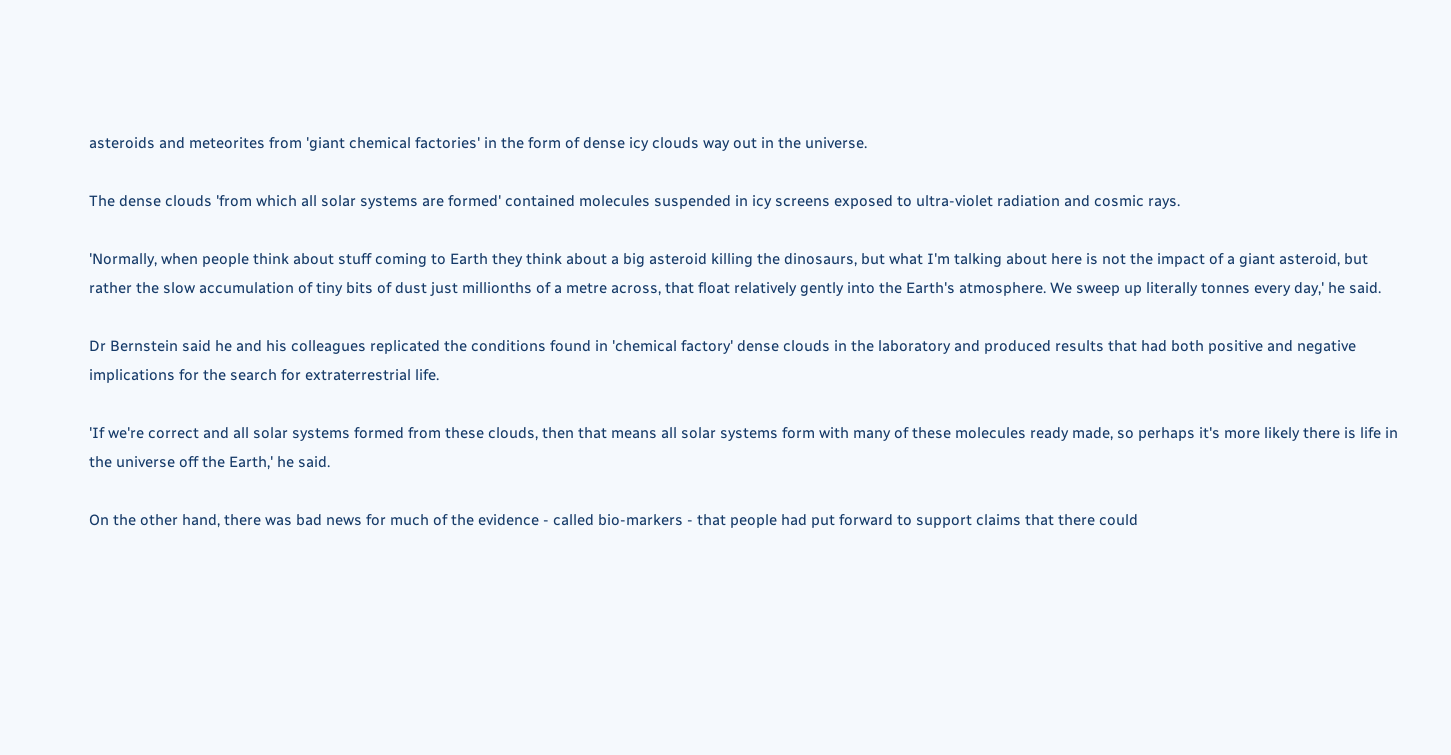asteroids and meteorites from 'giant chemical factories' in the form of dense icy clouds way out in the universe.

The dense clouds 'from which all solar systems are formed' contained molecules suspended in icy screens exposed to ultra-violet radiation and cosmic rays.

'Normally, when people think about stuff coming to Earth they think about a big asteroid killing the dinosaurs, but what I'm talking about here is not the impact of a giant asteroid, but rather the slow accumulation of tiny bits of dust just millionths of a metre across, that float relatively gently into the Earth's atmosphere. We sweep up literally tonnes every day,' he said.

Dr Bernstein said he and his colleagues replicated the conditions found in 'chemical factory' dense clouds in the laboratory and produced results that had both positive and negative implications for the search for extraterrestrial life.

'If we're correct and all solar systems formed from these clouds, then that means all solar systems form with many of these molecules ready made, so perhaps it's more likely there is life in the universe off the Earth,' he said.

On the other hand, there was bad news for much of the evidence - called bio-markers - that people had put forward to support claims that there could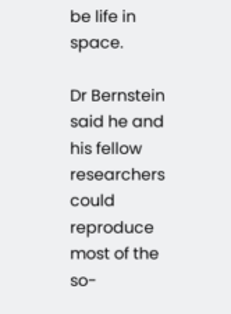be life in space.

Dr Bernstein said he and his fellow researchers could reproduce most of the so-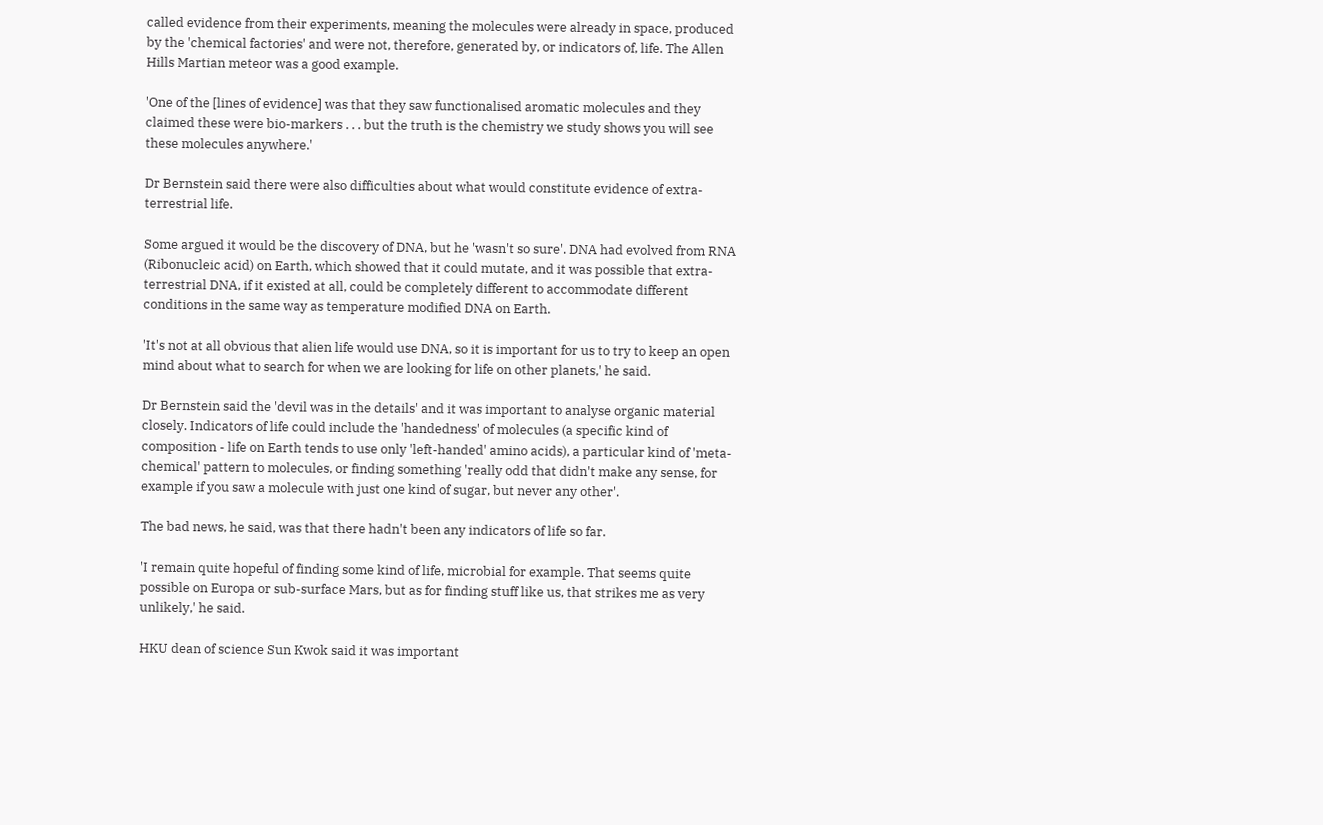called evidence from their experiments, meaning the molecules were already in space, produced by the 'chemical factories' and were not, therefore, generated by, or indicators of, life. The Allen Hills Martian meteor was a good example.

'One of the [lines of evidence] was that they saw functionalised aromatic molecules and they claimed these were bio-markers . . . but the truth is the chemistry we study shows you will see these molecules anywhere.'

Dr Bernstein said there were also difficulties about what would constitute evidence of extra-terrestrial life.

Some argued it would be the discovery of DNA, but he 'wasn't so sure'. DNA had evolved from RNA (Ribonucleic acid) on Earth, which showed that it could mutate, and it was possible that extra-terrestrial DNA, if it existed at all, could be completely different to accommodate different conditions in the same way as temperature modified DNA on Earth.

'It's not at all obvious that alien life would use DNA, so it is important for us to try to keep an open mind about what to search for when we are looking for life on other planets,' he said.

Dr Bernstein said the 'devil was in the details' and it was important to analyse organic material closely. Indicators of life could include the 'handedness' of molecules (a specific kind of composition - life on Earth tends to use only 'left-handed' amino acids), a particular kind of 'meta-chemical' pattern to molecules, or finding something 'really odd that didn't make any sense, for example if you saw a molecule with just one kind of sugar, but never any other'.

The bad news, he said, was that there hadn't been any indicators of life so far.

'I remain quite hopeful of finding some kind of life, microbial for example. That seems quite possible on Europa or sub-surface Mars, but as for finding stuff like us, that strikes me as very unlikely,' he said.

HKU dean of science Sun Kwok said it was important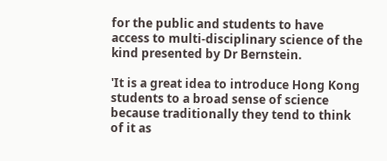for the public and students to have access to multi-disciplinary science of the kind presented by Dr Bernstein.

'It is a great idea to introduce Hong Kong students to a broad sense of science because traditionally they tend to think of it as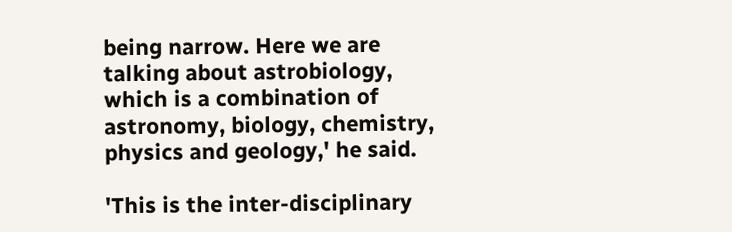being narrow. Here we are talking about astrobiology, which is a combination of astronomy, biology, chemistry, physics and geology,' he said.

'This is the inter-disciplinary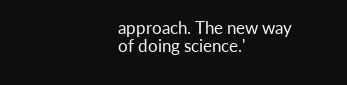approach. The new way of doing science.'